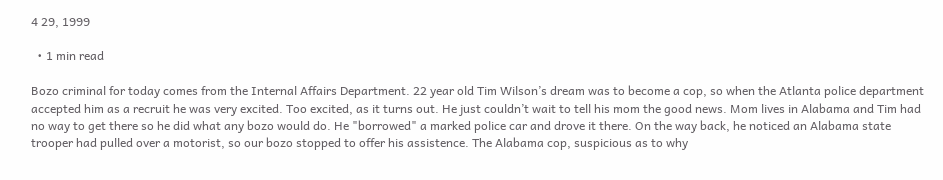4 29, 1999

  • 1 min read

Bozo criminal for today comes from the Internal Affairs Department. 22 year old Tim Wilson’s dream was to become a cop, so when the Atlanta police department accepted him as a recruit he was very excited. Too excited, as it turns out. He just couldn’t wait to tell his mom the good news. Mom lives in Alabama and Tim had no way to get there so he did what any bozo would do. He "borrowed" a marked police car and drove it there. On the way back, he noticed an Alabama state trooper had pulled over a motorist, so our bozo stopped to offer his assistence. The Alabama cop, suspicious as to why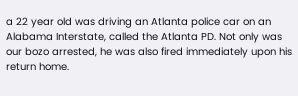a 22 year old was driving an Atlanta police car on an Alabama Interstate, called the Atlanta PD. Not only was our bozo arrested, he was also fired immediately upon his return home.